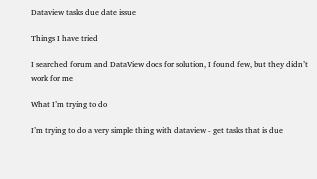Dataview tasks due date issue

Things I have tried

I searched forum and DataView docs for solution, I found few, but they didn’t work for me

What I’m trying to do

I’m trying to do a very simple thing with dataview - get tasks that is due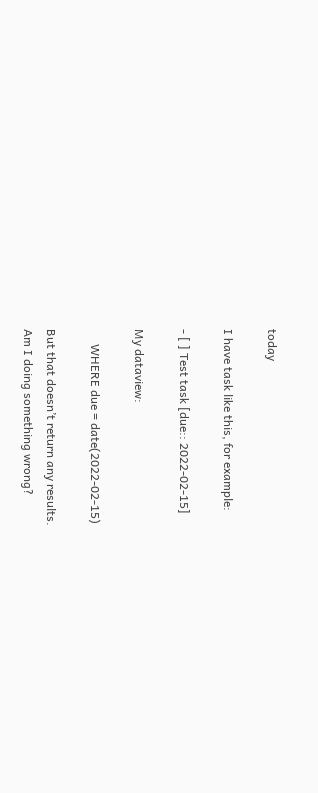today

I have task like this, for example:

- [ ] Test task [due:: 2022-02-15]

My dataview:

     WHERE due = date(2022-02-15)

But that doesn’t return any results.
Am I doing something wrong?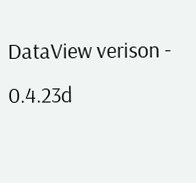DataView verison - 0.4.23d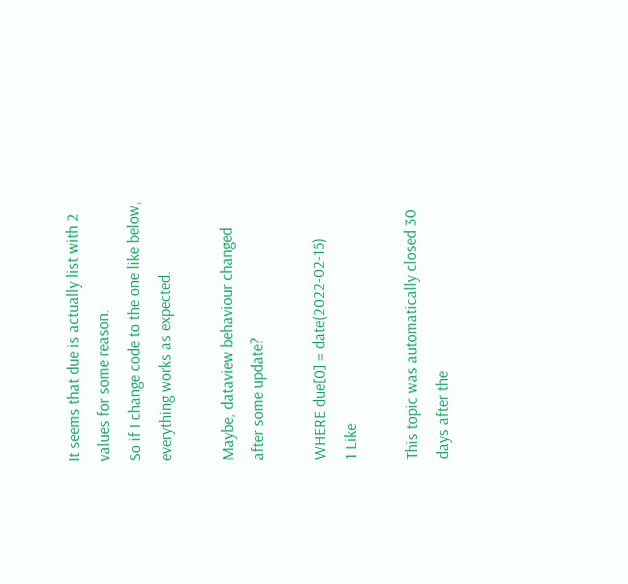It seems that due is actually list with 2 values for some reason.
So if I change code to the one like below, everything works as expected.

Maybe, dataview behaviour changed after some update?

WHERE due[0] = date(2022-02-15)
1 Like

This topic was automatically closed 30 days after the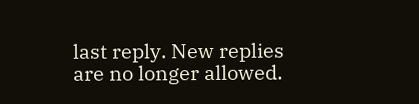last reply. New replies are no longer allowed.